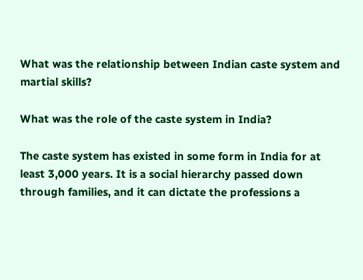What was the relationship between Indian caste system and martial skills?

What was the role of the caste system in India?

The caste system has existed in some form in India for at least 3,000 years. It is a social hierarchy passed down through families, and it can dictate the professions a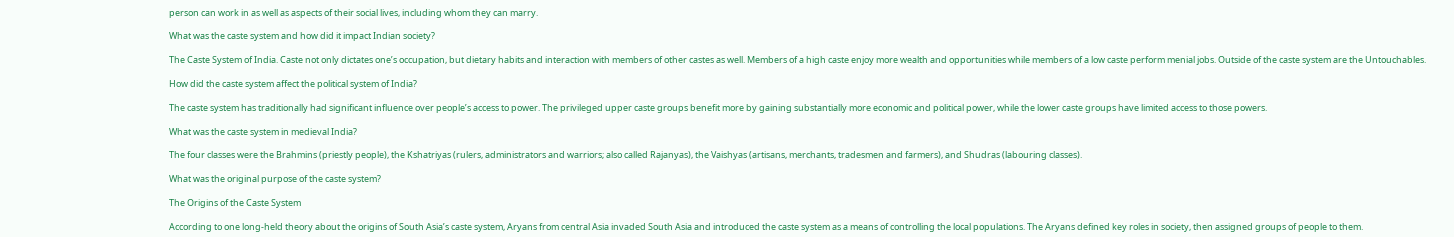person can work in as well as aspects of their social lives, including whom they can marry.

What was the caste system and how did it impact Indian society?

The Caste System of India. Caste not only dictates one’s occupation, but dietary habits and interaction with members of other castes as well. Members of a high caste enjoy more wealth and opportunities while members of a low caste perform menial jobs. Outside of the caste system are the Untouchables.

How did the caste system affect the political system of India?

The caste system has traditionally had significant influence over people’s access to power. The privileged upper caste groups benefit more by gaining substantially more economic and political power, while the lower caste groups have limited access to those powers.

What was the caste system in medieval India?

The four classes were the Brahmins (priestly people), the Kshatriyas (rulers, administrators and warriors; also called Rajanyas), the Vaishyas (artisans, merchants, tradesmen and farmers), and Shudras (labouring classes).

What was the original purpose of the caste system?

The Origins of the Caste System

According to one long-held theory about the origins of South Asia’s caste system, Aryans from central Asia invaded South Asia and introduced the caste system as a means of controlling the local populations. The Aryans defined key roles in society, then assigned groups of people to them.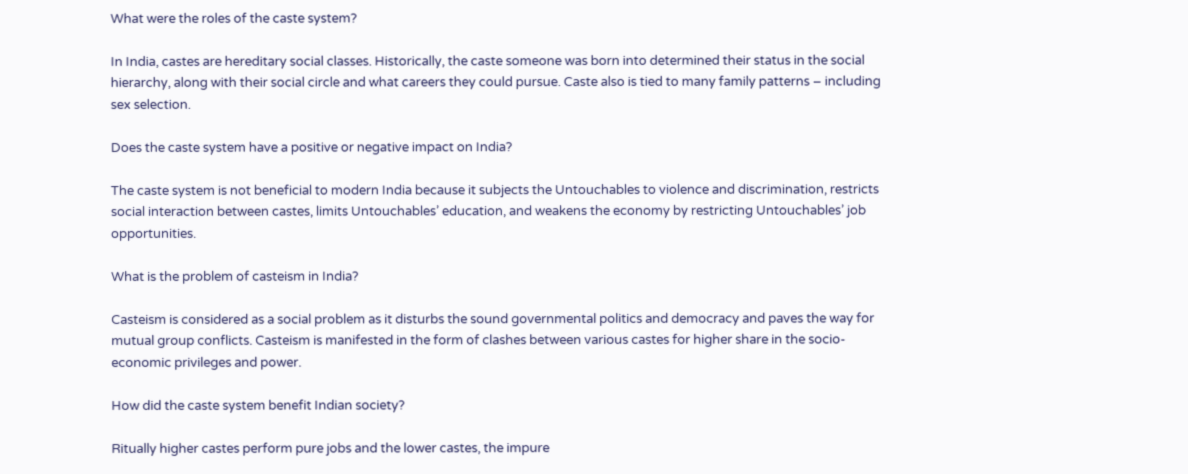What were the roles of the caste system?

In India, castes are hereditary social classes. Historically, the caste someone was born into determined their status in the social hierarchy, along with their social circle and what careers they could pursue. Caste also is tied to many family patterns – including sex selection.

Does the caste system have a positive or negative impact on India?

The caste system is not beneficial to modern India because it subjects the Untouchables to violence and discrimination, restricts social interaction between castes, limits Untouchables’ education, and weakens the economy by restricting Untouchables’ job opportunities.

What is the problem of casteism in India?

Casteism is considered as a social problem as it disturbs the sound governmental politics and democracy and paves the way for mutual group conflicts. Casteism is manifested in the form of clashes between various castes for higher share in the socio-economic privileges and power.

How did the caste system benefit Indian society?

Ritually higher castes perform pure jobs and the lower castes, the impure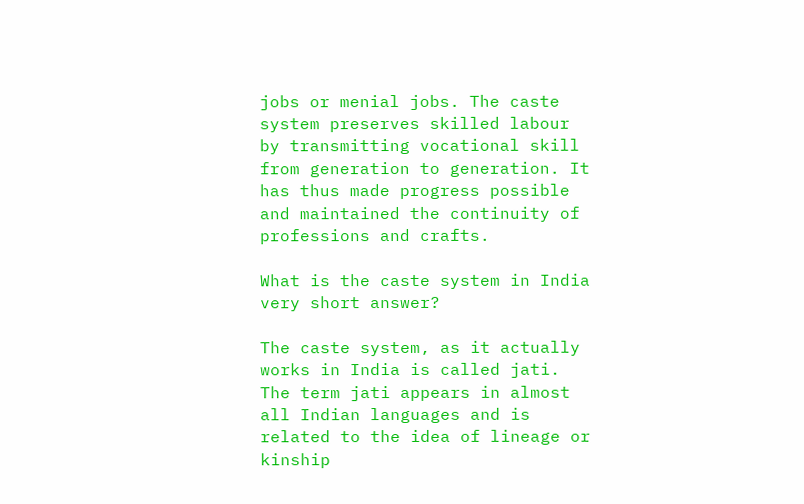jobs or menial jobs. The caste system preserves skilled labour by transmitting vocational skill from generation to generation. It has thus made progress possible and maintained the continuity of professions and crafts.

What is the caste system in India very short answer?

The caste system, as it actually works in India is called jati. The term jati appears in almost all Indian languages and is related to the idea of lineage or kinship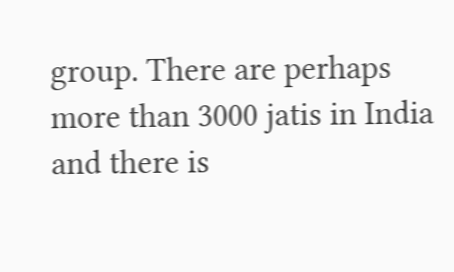group. There are perhaps more than 3000 jatis in India and there is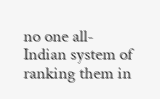no one all-Indian system of ranking them in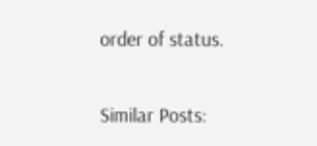order of status.

Similar Posts: